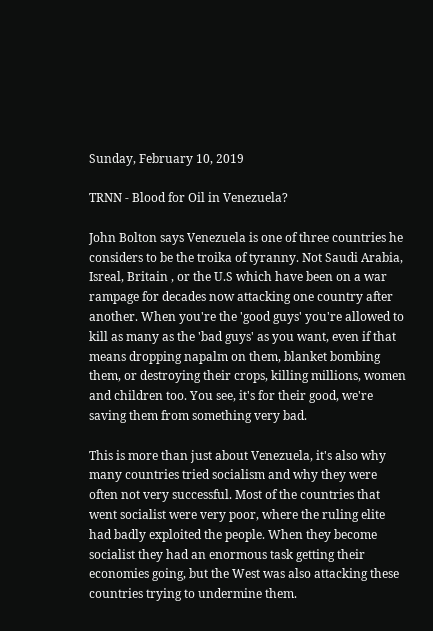Sunday, February 10, 2019

TRNN - Blood for Oil in Venezuela?

John Bolton says Venezuela is one of three countries he considers to be the troika of tyranny. Not Saudi Arabia, Isreal, Britain , or the U.S which have been on a war rampage for decades now attacking one country after another. When you're the 'good guys' you're allowed to kill as many as the 'bad guys' as you want, even if that means dropping napalm on them, blanket bombing them, or destroying their crops, killing millions, women and children too. You see, it's for their good, we're saving them from something very bad.

This is more than just about Venezuela, it's also why many countries tried socialism and why they were often not very successful. Most of the countries that went socialist were very poor, where the ruling elite had badly exploited the people. When they become socialist they had an enormous task getting their economies going, but the West was also attacking these countries trying to undermine them.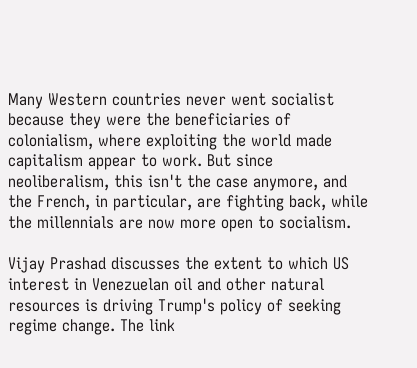Many Western countries never went socialist because they were the beneficiaries of colonialism, where exploiting the world made capitalism appear to work. But since neoliberalism, this isn't the case anymore, and the French, in particular, are fighting back, while the millennials are now more open to socialism.

Vijay Prashad discusses the extent to which US interest in Venezuelan oil and other natural resources is driving Trump's policy of seeking regime change. The link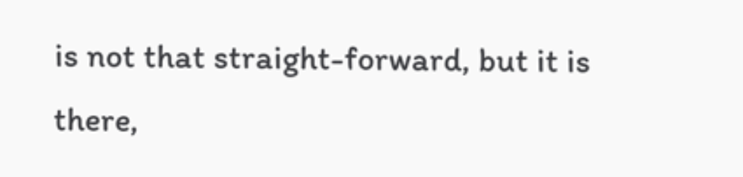is not that straight-forward, but it is there,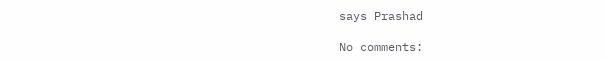says Prashad

No comments: